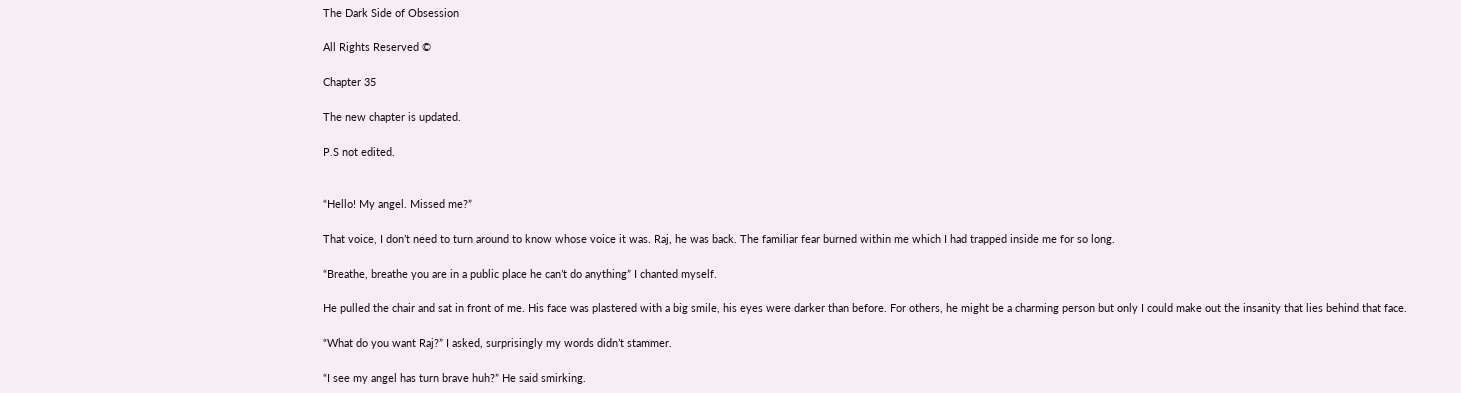The Dark Side of Obsession

All Rights Reserved ©

Chapter 35

The new chapter is updated.

P.S not edited.


“Hello! My angel. Missed me?”

That voice, I don’t need to turn around to know whose voice it was. Raj, he was back. The familiar fear burned within me which I had trapped inside me for so long.

“Breathe, breathe you are in a public place he can’t do anything” I chanted myself.

He pulled the chair and sat in front of me. His face was plastered with a big smile, his eyes were darker than before. For others, he might be a charming person but only I could make out the insanity that lies behind that face.

“What do you want Raj?” I asked, surprisingly my words didn’t stammer.

“I see my angel has turn brave huh?” He said smirking.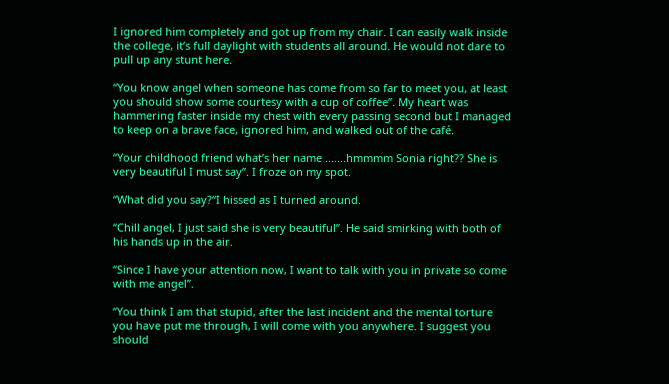I ignored him completely and got up from my chair. I can easily walk inside the college, it’s full daylight with students all around. He would not dare to pull up any stunt here.

“You know angel when someone has come from so far to meet you, at least you should show some courtesy with a cup of coffee”. My heart was hammering faster inside my chest with every passing second but I managed to keep on a brave face, ignored him, and walked out of the café.

“Your childhood friend what’s her name .......hmmmm Sonia right?? She is very beautiful I must say”. I froze on my spot.

“What did you say?“I hissed as I turned around.

“Chill angel, I just said she is very beautiful”. He said smirking with both of his hands up in the air.

“Since I have your attention now, I want to talk with you in private so come with me angel”.

“You think I am that stupid, after the last incident and the mental torture you have put me through, I will come with you anywhere. I suggest you should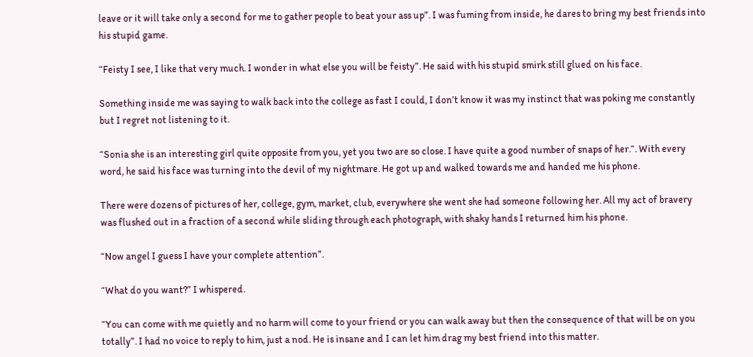leave or it will take only a second for me to gather people to beat your ass up”. I was fuming from inside, he dares to bring my best friends into his stupid game.

“Feisty I see, I like that very much. I wonder in what else you will be feisty”. He said with his stupid smirk still glued on his face.

Something inside me was saying to walk back into the college as fast I could, I don’t know it was my instinct that was poking me constantly but I regret not listening to it.

“Sonia she is an interesting girl quite opposite from you, yet you two are so close. I have quite a good number of snaps of her.“. With every word, he said his face was turning into the devil of my nightmare. He got up and walked towards me and handed me his phone.

There were dozens of pictures of her, college, gym, market, club, everywhere she went she had someone following her. All my act of bravery was flushed out in a fraction of a second while sliding through each photograph, with shaky hands I returned him his phone.

“Now angel I guess I have your complete attention”.

“What do you want?” I whispered.

“You can come with me quietly and no harm will come to your friend or you can walk away but then the consequence of that will be on you totally”. I had no voice to reply to him, just a nod. He is insane and I can let him drag my best friend into this matter.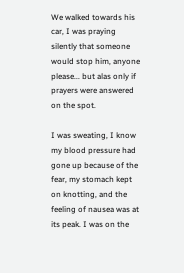We walked towards his car, I was praying silently that someone would stop him, anyone please... but alas only if prayers were answered on the spot.

I was sweating, I know my blood pressure had gone up because of the fear, my stomach kept on knotting, and the feeling of nausea was at its peak. I was on the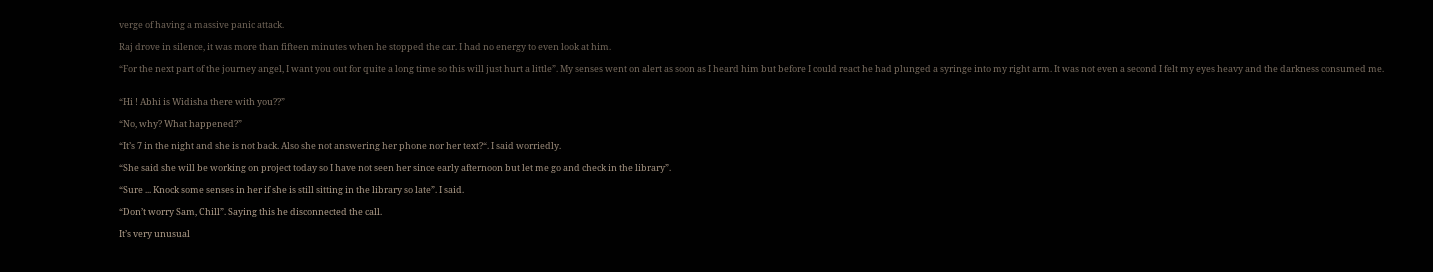verge of having a massive panic attack.

Raj drove in silence, it was more than fifteen minutes when he stopped the car. I had no energy to even look at him.

“For the next part of the journey angel, I want you out for quite a long time so this will just hurt a little”. My senses went on alert as soon as I heard him but before I could react he had plunged a syringe into my right arm. It was not even a second I felt my eyes heavy and the darkness consumed me.


“Hi ! Abhi is Widisha there with you??”

“No, why? What happened?”

“It’s 7 in the night and she is not back. Also she not answering her phone nor her text?“. I said worriedly.

“She said she will be working on project today so I have not seen her since early afternoon but let me go and check in the library”.

“Sure ... Knock some senses in her if she is still sitting in the library so late”. I said.

“Don’t worry Sam, Chill”. Saying this he disconnected the call.

It’s very unusual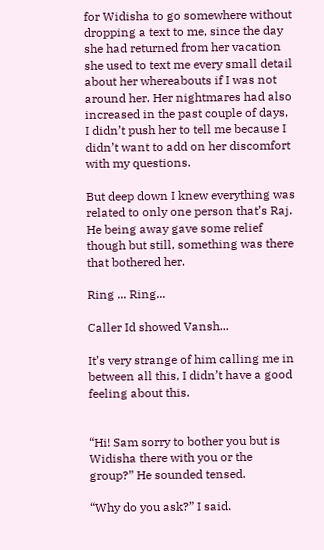for Widisha to go somewhere without dropping a text to me, since the day she had returned from her vacation she used to text me every small detail about her whereabouts if I was not around her. Her nightmares had also increased in the past couple of days, I didn’t push her to tell me because I didn’t want to add on her discomfort with my questions.

But deep down I knew everything was related to only one person that’s Raj. He being away gave some relief though but still, something was there that bothered her.

Ring ... Ring...

Caller Id showed Vansh...

It’s very strange of him calling me in between all this, I didn’t have a good feeling about this.


“Hi! Sam sorry to bother you but is Widisha there with you or the group?” He sounded tensed.

“Why do you ask?” I said.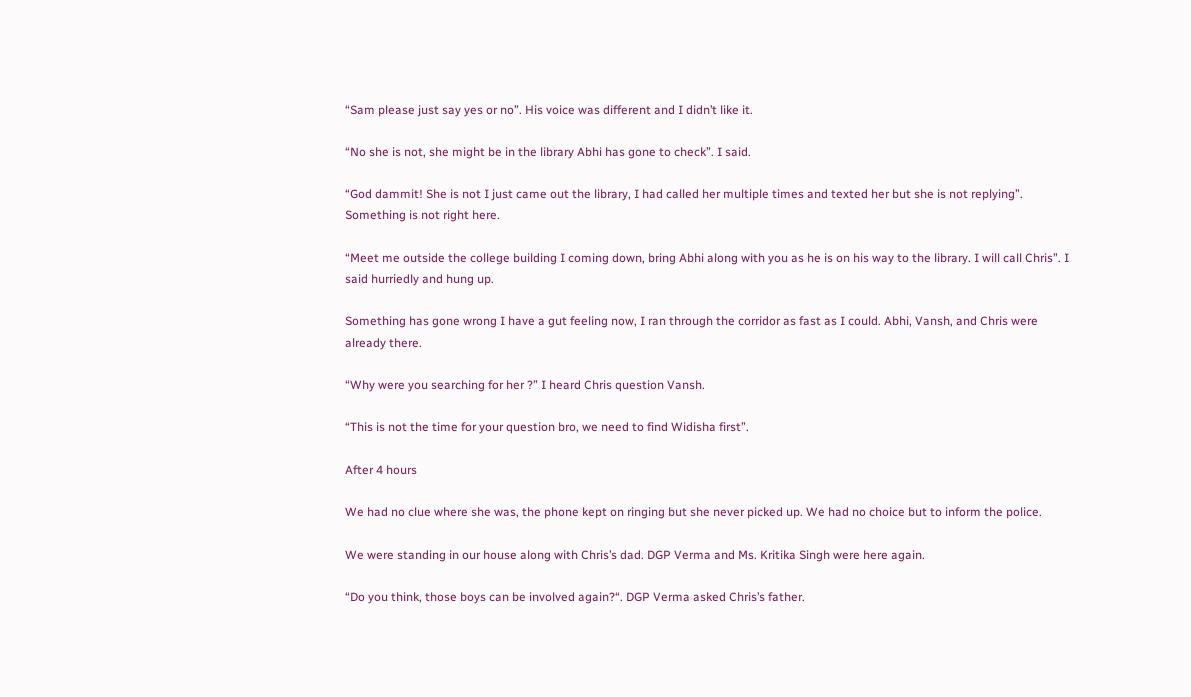“Sam please just say yes or no”. His voice was different and I didn’t like it.

“No she is not, she might be in the library Abhi has gone to check”. I said.

“God dammit! She is not I just came out the library, I had called her multiple times and texted her but she is not replying”. Something is not right here.

“Meet me outside the college building I coming down, bring Abhi along with you as he is on his way to the library. I will call Chris”. I said hurriedly and hung up.

Something has gone wrong I have a gut feeling now, I ran through the corridor as fast as I could. Abhi, Vansh, and Chris were already there.

“Why were you searching for her ?” I heard Chris question Vansh.

“This is not the time for your question bro, we need to find Widisha first”.

After 4 hours

We had no clue where she was, the phone kept on ringing but she never picked up. We had no choice but to inform the police.

We were standing in our house along with Chris’s dad. DGP Verma and Ms. Kritika Singh were here again.

“Do you think, those boys can be involved again?“. DGP Verma asked Chris’s father.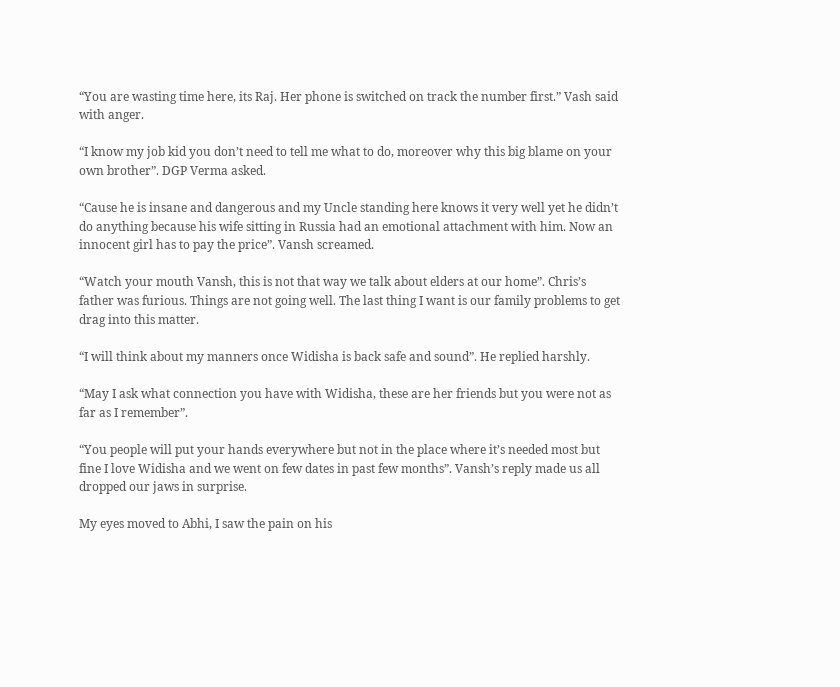“You are wasting time here, its Raj. Her phone is switched on track the number first.” Vash said with anger.

“I know my job kid you don’t need to tell me what to do, moreover why this big blame on your own brother”. DGP Verma asked.

“Cause he is insane and dangerous and my Uncle standing here knows it very well yet he didn’t do anything because his wife sitting in Russia had an emotional attachment with him. Now an innocent girl has to pay the price”. Vansh screamed.

“Watch your mouth Vansh, this is not that way we talk about elders at our home”. Chris’s father was furious. Things are not going well. The last thing I want is our family problems to get drag into this matter.

“I will think about my manners once Widisha is back safe and sound”. He replied harshly.

“May I ask what connection you have with Widisha, these are her friends but you were not as far as I remember”.

“You people will put your hands everywhere but not in the place where it’s needed most but fine I love Widisha and we went on few dates in past few months”. Vansh’s reply made us all dropped our jaws in surprise.

My eyes moved to Abhi, I saw the pain on his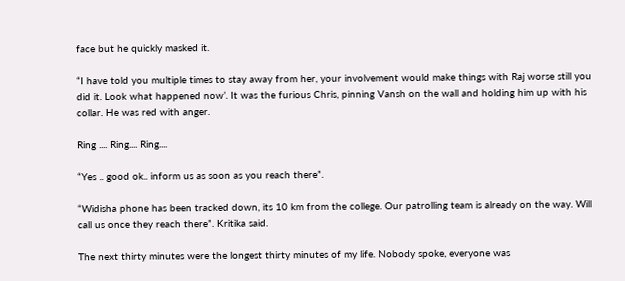face but he quickly masked it.

“I have told you multiple times to stay away from her, your involvement would make things with Raj worse still you did it. Look what happened now’. It was the furious Chris, pinning Vansh on the wall and holding him up with his collar. He was red with anger.

Ring .... Ring.... Ring....

“Yes .. good ok.. inform us as soon as you reach there”.

“Widisha phone has been tracked down, its 10 km from the college. Our patrolling team is already on the way. Will call us once they reach there”. Kritika said.

The next thirty minutes were the longest thirty minutes of my life. Nobody spoke, everyone was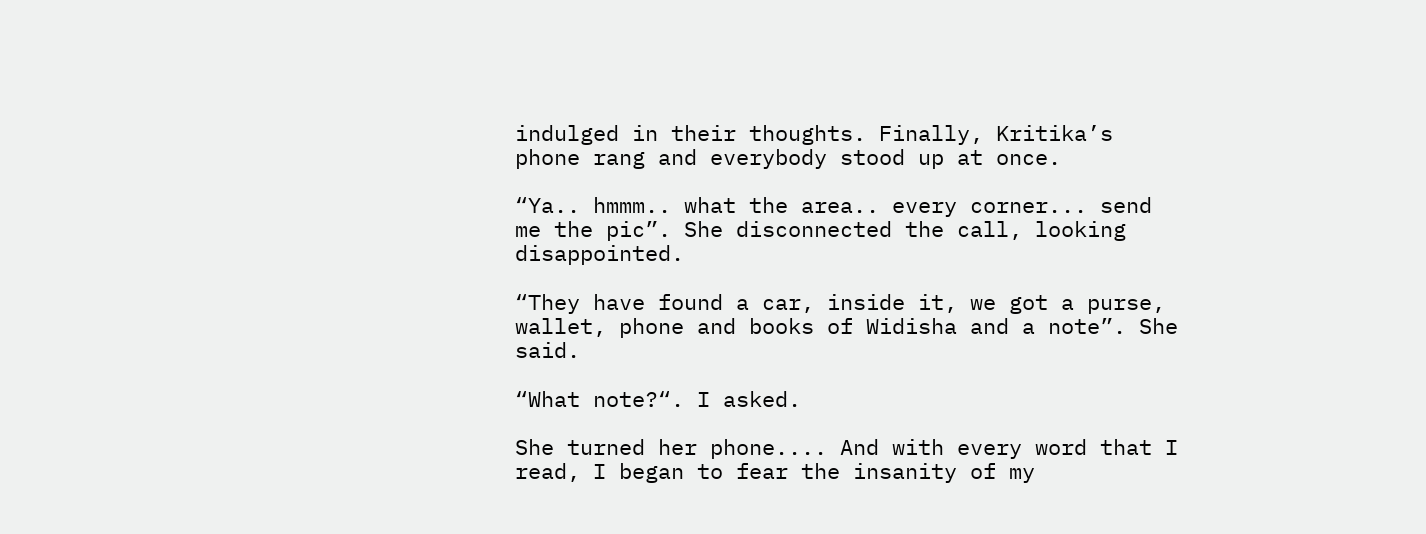indulged in their thoughts. Finally, Kritika’s phone rang and everybody stood up at once.

“Ya.. hmmm.. what the area.. every corner... send me the pic”. She disconnected the call, looking disappointed.

“They have found a car, inside it, we got a purse, wallet, phone and books of Widisha and a note”. She said.

“What note?“. I asked.

She turned her phone.... And with every word that I read, I began to fear the insanity of my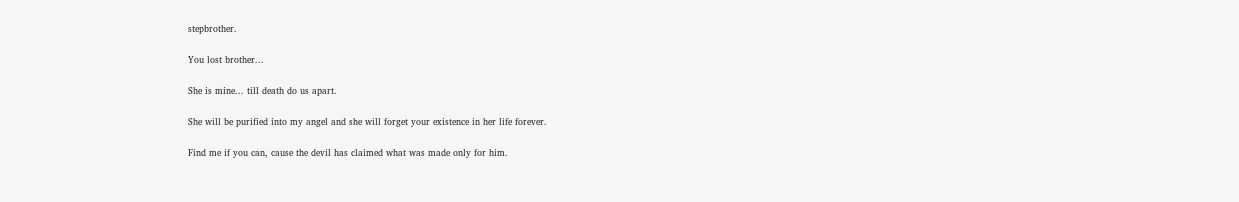stepbrother.

You lost brother...

She is mine... till death do us apart.

She will be purified into my angel and she will forget your existence in her life forever.

Find me if you can, cause the devil has claimed what was made only for him.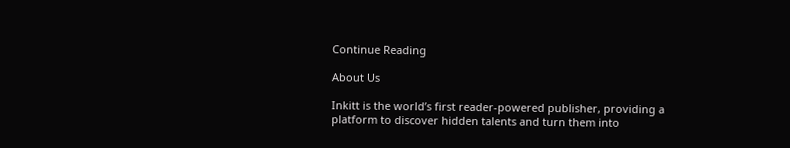Continue Reading

About Us

Inkitt is the world’s first reader-powered publisher, providing a platform to discover hidden talents and turn them into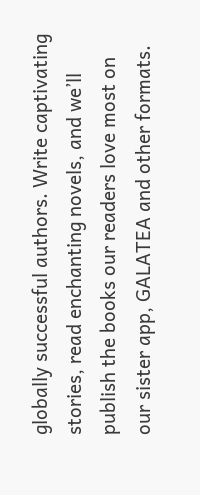globally successful authors. Write captivating stories, read enchanting novels, and we’ll publish the books our readers love most on our sister app, GALATEA and other formats.